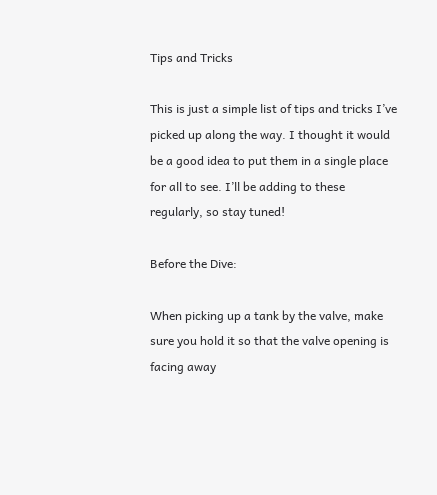Tips and Tricks

This is just a simple list of tips and tricks I’ve picked up along the way. I thought it would be a good idea to put them in a single place for all to see. I’ll be adding to these regularly, so stay tuned!

Before the Dive:

When picking up a tank by the valve, make sure you hold it so that the valve opening is facing away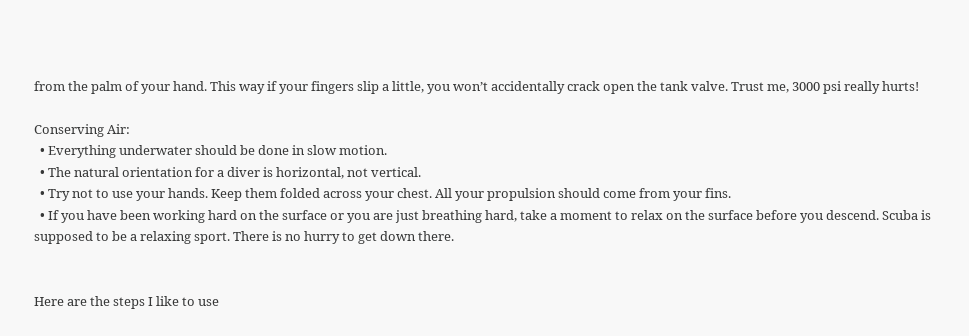from the palm of your hand. This way if your fingers slip a little, you won’t accidentally crack open the tank valve. Trust me, 3000 psi really hurts!

Conserving Air:
  • Everything underwater should be done in slow motion.
  • The natural orientation for a diver is horizontal, not vertical.
  • Try not to use your hands. Keep them folded across your chest. All your propulsion should come from your fins.
  • If you have been working hard on the surface or you are just breathing hard, take a moment to relax on the surface before you descend. Scuba is supposed to be a relaxing sport. There is no hurry to get down there.


Here are the steps I like to use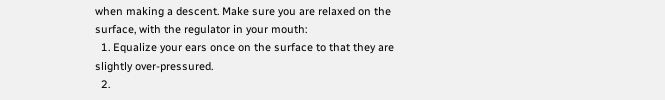when making a descent. Make sure you are relaxed on the surface, with the regulator in your mouth:
  1. Equalize your ears once on the surface to that they are slightly over-pressured.
  2.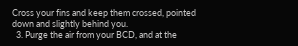Cross your fins and keep them crossed, pointed down and slightly behind you.
  3. Purge the air from your BCD, and at the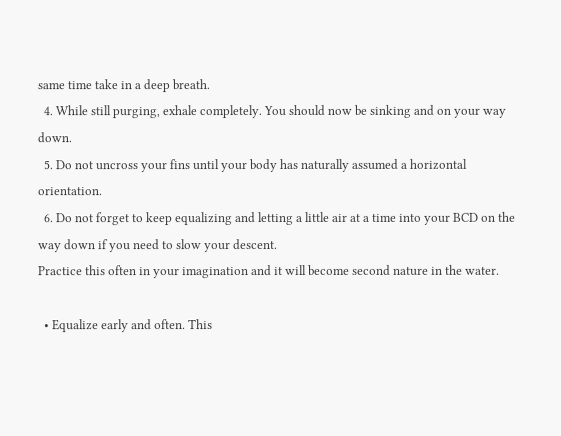same time take in a deep breath.
  4. While still purging, exhale completely. You should now be sinking and on your way down.
  5. Do not uncross your fins until your body has naturally assumed a horizontal orientation.
  6. Do not forget to keep equalizing and letting a little air at a time into your BCD on the way down if you need to slow your descent.
Practice this often in your imagination and it will become second nature in the water.

  • Equalize early and often. This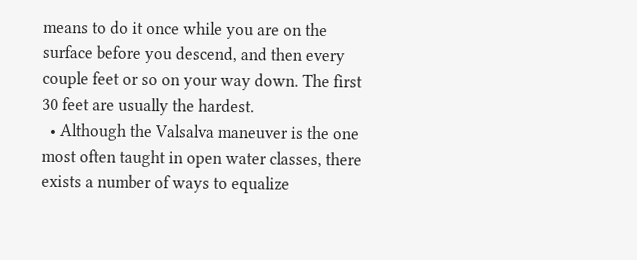means to do it once while you are on the surface before you descend, and then every couple feet or so on your way down. The first 30 feet are usually the hardest.
  • Although the Valsalva maneuver is the one most often taught in open water classes, there exists a number of ways to equalize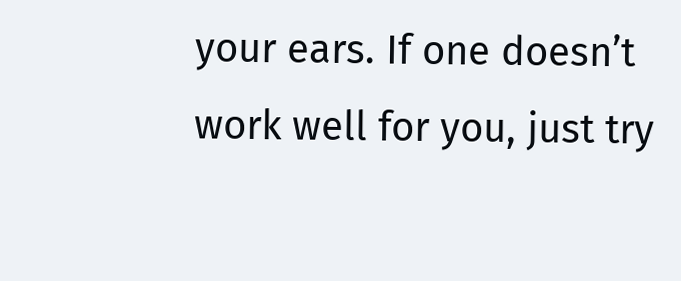your ears. If one doesn’t work well for you, just try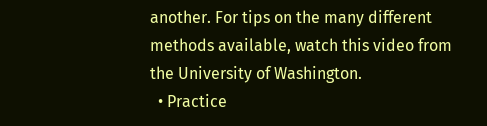another. For tips on the many different methods available, watch this video from the University of Washington.
  • Practice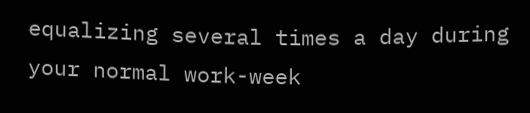equalizing several times a day during your normal work-week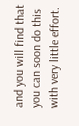and you will find that you can soon do this with very little effort.